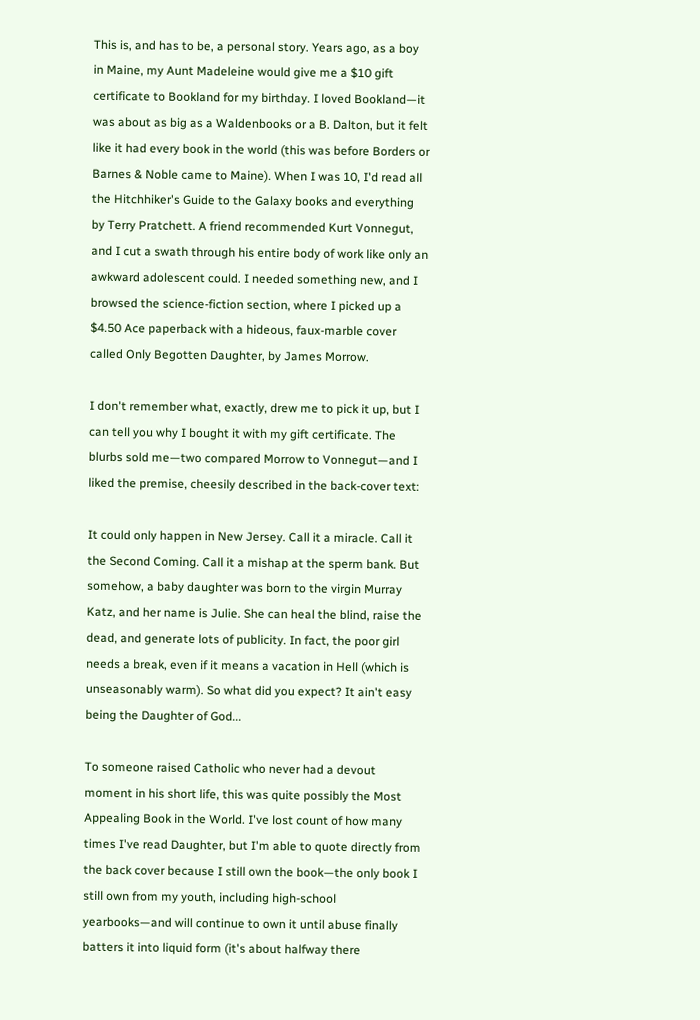This is, and has to be, a personal story. Years ago, as a boy in Maine, my Aunt Madeleine would give me a $10 gift certificate to Bookland for my birthday. I loved Bookland—it was about as big as a Waldenbooks or a B. Dalton, but it felt like it had every book in the world (this was before Borders or Barnes & Noble came to Maine). When I was 10, I'd read all the Hitchhiker's Guide to the Galaxy books and everything by Terry Pratchett. A friend recommended Kurt Vonnegut, and I cut a swath through his entire body of work like only an awkward adolescent could. I needed something new, and I browsed the science-fiction section, where I picked up a $4.50 Ace paperback with a hideous, faux-marble cover called Only Begotten Daughter, by James Morrow.

I don't remember what, exactly, drew me to pick it up, but I can tell you why I bought it with my gift certificate. The blurbs sold me—two compared Morrow to Vonnegut—and I liked the premise, cheesily described in the back-cover text:

It could only happen in New Jersey. Call it a miracle. Call it the Second Coming. Call it a mishap at the sperm bank. But somehow, a baby daughter was born to the virgin Murray Katz, and her name is Julie. She can heal the blind, raise the dead, and generate lots of publicity. In fact, the poor girl needs a break, even if it means a vacation in Hell (which is unseasonably warm). So what did you expect? It ain't easy being the Daughter of God...

To someone raised Catholic who never had a devout moment in his short life, this was quite possibly the Most Appealing Book in the World. I've lost count of how many times I've read Daughter, but I'm able to quote directly from the back cover because I still own the book—the only book I still own from my youth, including high-school yearbooks—and will continue to own it until abuse finally batters it into liquid form (it's about halfway there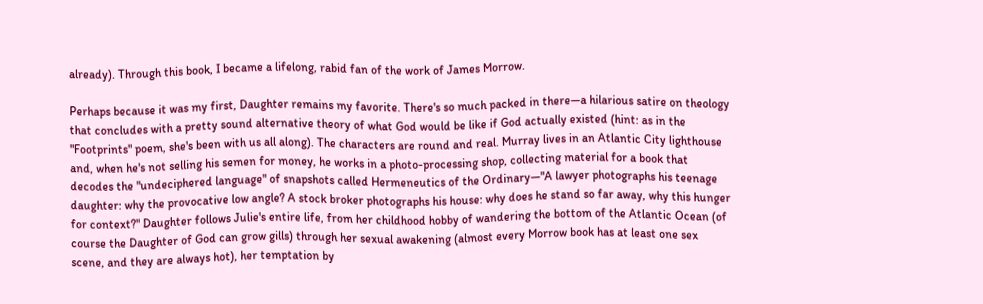already). Through this book, I became a lifelong, rabid fan of the work of James Morrow.

Perhaps because it was my first, Daughter remains my favorite. There's so much packed in there—a hilarious satire on theology that concludes with a pretty sound alternative theory of what God would be like if God actually existed (hint: as in the "Footprints" poem, she's been with us all along). The characters are round and real. Murray lives in an Atlantic City lighthouse and, when he's not selling his semen for money, he works in a photo-processing shop, collecting material for a book that decodes the "undeciphered language" of snapshots called Hermeneutics of the Ordinary—"A lawyer photographs his teenage daughter: why the provocative low angle? A stock broker photographs his house: why does he stand so far away, why this hunger for context?" Daughter follows Julie's entire life, from her childhood hobby of wandering the bottom of the Atlantic Ocean (of course the Daughter of God can grow gills) through her sexual awakening (almost every Morrow book has at least one sex scene, and they are always hot), her temptation by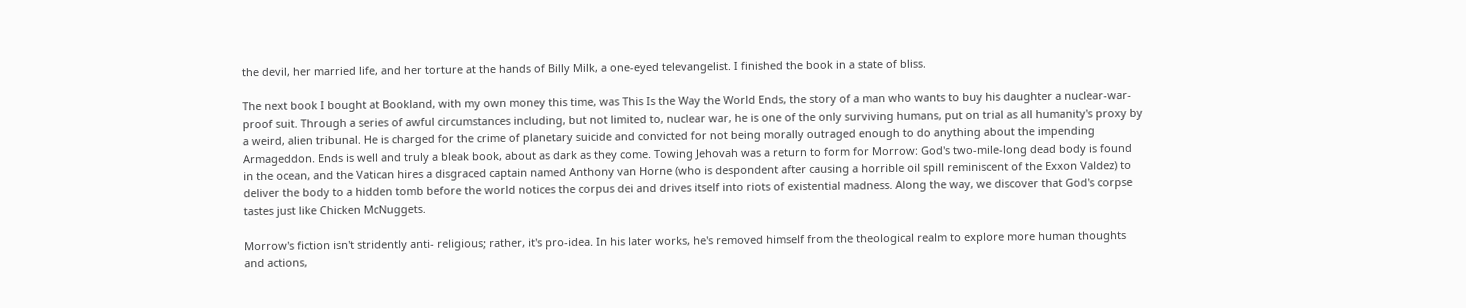the devil, her married life, and her torture at the hands of Billy Milk, a one-eyed televangelist. I finished the book in a state of bliss.

The next book I bought at Bookland, with my own money this time, was This Is the Way the World Ends, the story of a man who wants to buy his daughter a nuclear-war-proof suit. Through a series of awful circumstances including, but not limited to, nuclear war, he is one of the only surviving humans, put on trial as all humanity's proxy by a weird, alien tribunal. He is charged for the crime of planetary suicide and convicted for not being morally outraged enough to do anything about the impending Armageddon. Ends is well and truly a bleak book, about as dark as they come. Towing Jehovah was a return to form for Morrow: God's two-mile-long dead body is found in the ocean, and the Vatican hires a disgraced captain named Anthony van Horne (who is despondent after causing a horrible oil spill reminiscent of the Exxon Valdez) to deliver the body to a hidden tomb before the world notices the corpus dei and drives itself into riots of existential madness. Along the way, we discover that God's corpse tastes just like Chicken McNuggets.

Morrow's fiction isn't stridently anti- religious; rather, it's pro-idea. In his later works, he's removed himself from the theological realm to explore more human thoughts and actions,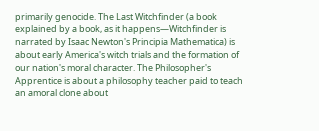primarily genocide. The Last Witchfinder (a book explained by a book, as it happens—Witchfinder is narrated by Isaac Newton's Principia Mathematica) is about early America's witch trials and the formation of our nation's moral character. The Philosopher's Apprentice is about a philosophy teacher paid to teach an amoral clone about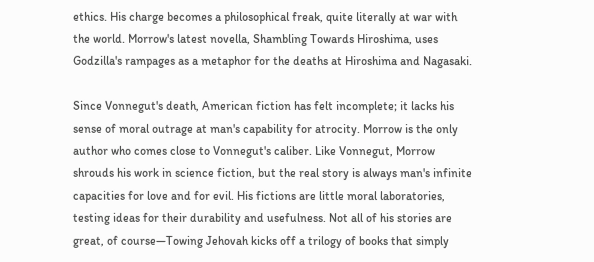ethics. His charge becomes a philosophical freak, quite literally at war with the world. Morrow's latest novella, Shambling Towards Hiroshima, uses Godzilla's rampages as a metaphor for the deaths at Hiroshima and Nagasaki.

Since Vonnegut's death, American fiction has felt incomplete; it lacks his sense of moral outrage at man's capability for atrocity. Morrow is the only author who comes close to Vonnegut's caliber. Like Vonnegut, Morrow shrouds his work in science fiction, but the real story is always man's infinite capacities for love and for evil. His fictions are little moral laboratories, testing ideas for their durability and usefulness. Not all of his stories are great, of course—Towing Jehovah kicks off a trilogy of books that simply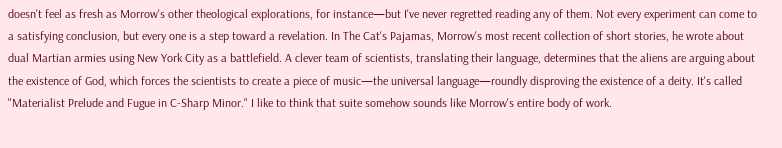doesn't feel as fresh as Morrow's other theological explorations, for instance—but I've never regretted reading any of them. Not every experiment can come to a satisfying conclusion, but every one is a step toward a revelation. In The Cat's Pajamas, Morrow's most recent collection of short stories, he wrote about dual Martian armies using New York City as a battlefield. A clever team of scientists, translating their language, determines that the aliens are arguing about the existence of God, which forces the scientists to create a piece of music—the universal language—roundly disproving the existence of a deity. It's called "Materialist Prelude and Fugue in C-Sharp Minor." I like to think that suite somehow sounds like Morrow's entire body of work.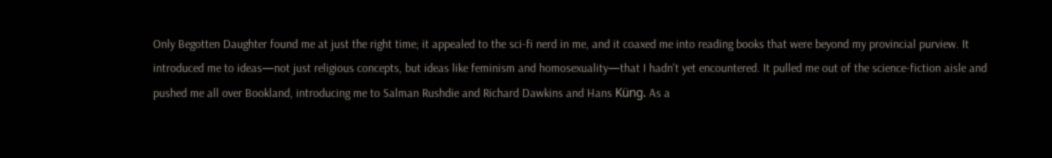Only Begotten Daughter found me at just the right time; it appealed to the sci-fi nerd in me, and it coaxed me into reading books that were beyond my provincial purview. It introduced me to ideas—not just religious concepts, but ideas like feminism and homosexuality—that I hadn't yet encountered. It pulled me out of the science-fiction aisle and pushed me all over Bookland, introducing me to Salman Rushdie and Richard Dawkins and Hans Küng. As a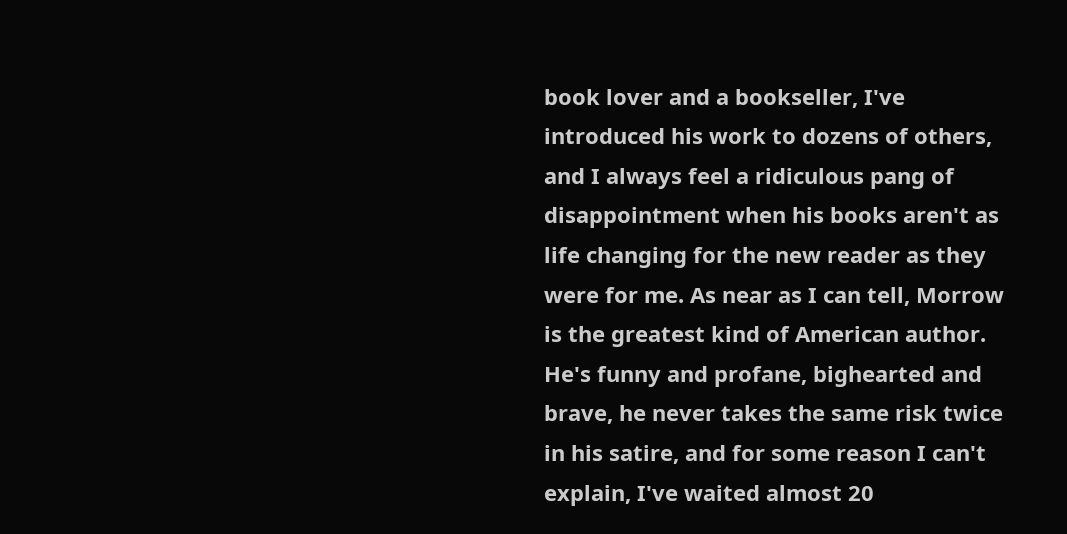book lover and a bookseller, I've introduced his work to dozens of others, and I always feel a ridiculous pang of disappointment when his books aren't as life changing for the new reader as they were for me. As near as I can tell, Morrow is the greatest kind of American author. He's funny and profane, bighearted and brave, he never takes the same risk twice in his satire, and for some reason I can't explain, I've waited almost 20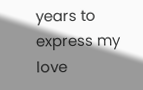years to express my love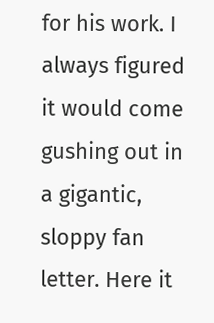for his work. I always figured it would come gushing out in a gigantic, sloppy fan letter. Here it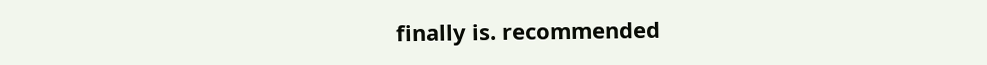finally is. recommended